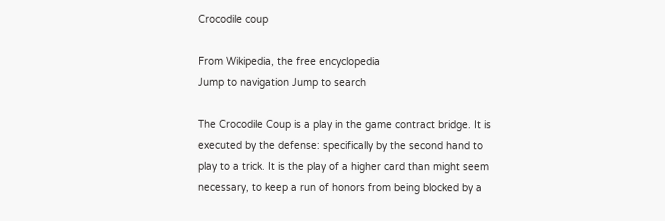Crocodile coup

From Wikipedia, the free encyclopedia
Jump to navigation Jump to search

The Crocodile Coup is a play in the game contract bridge. It is executed by the defense: specifically by the second hand to play to a trick. It is the play of a higher card than might seem necessary, to keep a run of honors from being blocked by a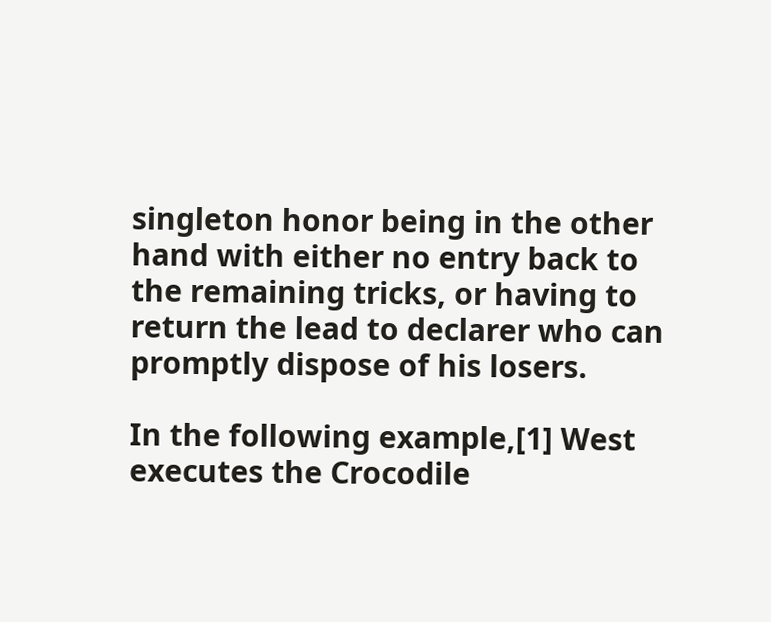singleton honor being in the other hand with either no entry back to the remaining tricks, or having to return the lead to declarer who can promptly dispose of his losers.

In the following example,[1] West executes the Crocodile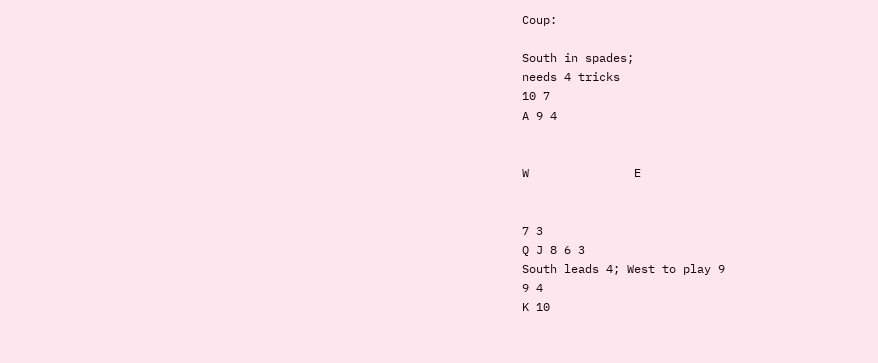Coup:

South in spades;
needs 4 tricks
10 7
A 9 4


W               E


7 3
Q J 8 6 3
South leads 4; West to play 9
9 4
K 10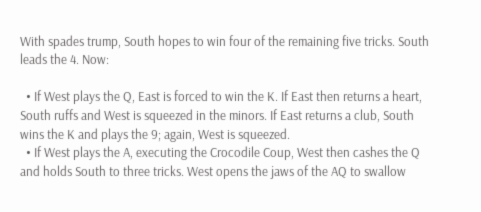With spades trump, South hopes to win four of the remaining five tricks. South leads the 4. Now:

  • If West plays the Q, East is forced to win the K. If East then returns a heart, South ruffs and West is squeezed in the minors. If East returns a club, South wins the K and plays the 9; again, West is squeezed.
  • If West plays the A, executing the Crocodile Coup, West then cashes the Q and holds South to three tricks. West opens the jaws of the AQ to swallow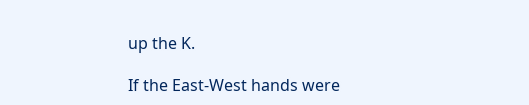up the K.

If the East-West hands were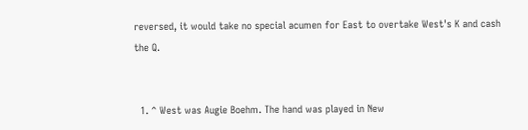reversed, it would take no special acumen for East to overtake West's K and cash the Q.


  1. ^ West was Augie Boehm. The hand was played in New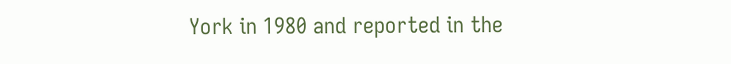York in 1980 and reported in the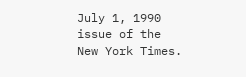July 1, 1990 issue of the New York Times.